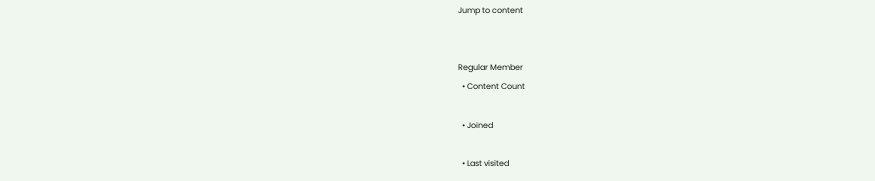Jump to content


Regular Member
  • Content Count

  • Joined

  • Last visited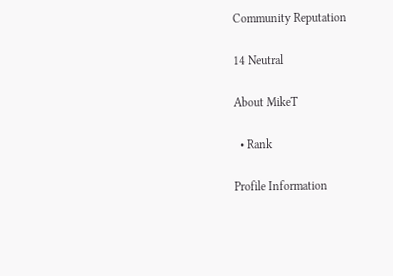Community Reputation

14 Neutral

About MikeT

  • Rank

Profile Information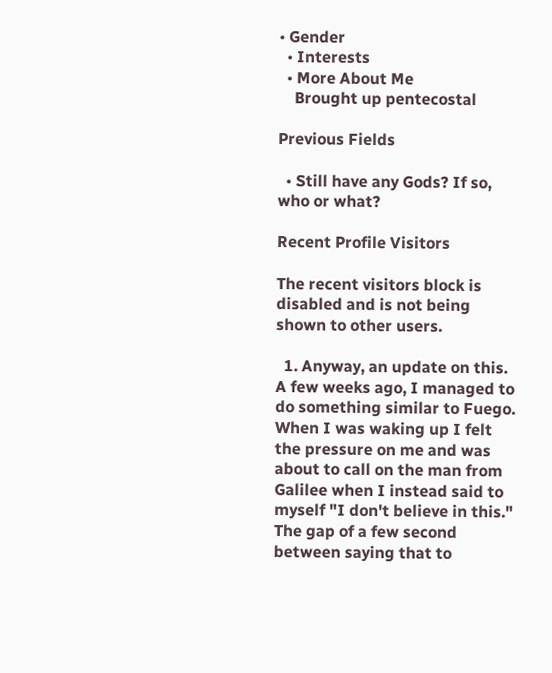• Gender
  • Interests
  • More About Me
    Brought up pentecostal

Previous Fields

  • Still have any Gods? If so, who or what?

Recent Profile Visitors

The recent visitors block is disabled and is not being shown to other users.

  1. Anyway, an update on this. A few weeks ago, I managed to do something similar to Fuego. When I was waking up I felt the pressure on me and was about to call on the man from Galilee when I instead said to myself "I don't believe in this." The gap of a few second between saying that to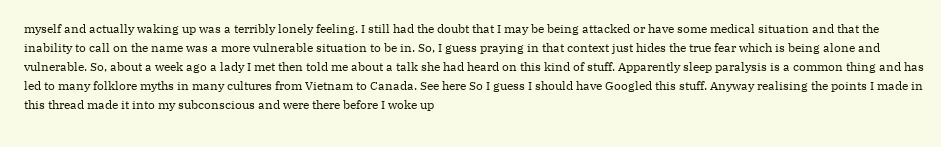myself and actually waking up was a terribly lonely feeling. I still had the doubt that I may be being attacked or have some medical situation and that the inability to call on the name was a more vulnerable situation to be in. So, I guess praying in that context just hides the true fear which is being alone and vulnerable. So, about a week ago a lady I met then told me about a talk she had heard on this kind of stuff. Apparently sleep paralysis is a common thing and has led to many folklore myths in many cultures from Vietnam to Canada. See here So I guess I should have Googled this stuff. Anyway realising the points I made in this thread made it into my subconscious and were there before I woke up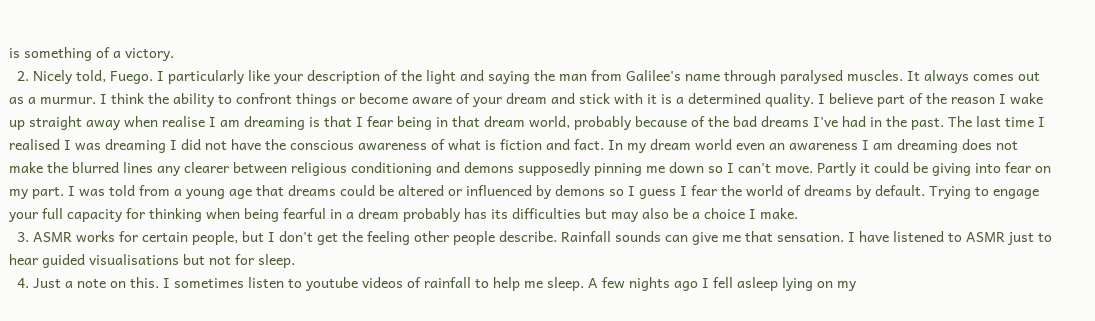is something of a victory.
  2. Nicely told, Fuego. I particularly like your description of the light and saying the man from Galilee's name through paralysed muscles. It always comes out as a murmur. I think the ability to confront things or become aware of your dream and stick with it is a determined quality. I believe part of the reason I wake up straight away when realise I am dreaming is that I fear being in that dream world, probably because of the bad dreams I've had in the past. The last time I realised I was dreaming I did not have the conscious awareness of what is fiction and fact. In my dream world even an awareness I am dreaming does not make the blurred lines any clearer between religious conditioning and demons supposedly pinning me down so I can't move. Partly it could be giving into fear on my part. I was told from a young age that dreams could be altered or influenced by demons so I guess I fear the world of dreams by default. Trying to engage your full capacity for thinking when being fearful in a dream probably has its difficulties but may also be a choice I make.
  3. ASMR works for certain people, but I don't get the feeling other people describe. Rainfall sounds can give me that sensation. I have listened to ASMR just to hear guided visualisations but not for sleep.
  4. Just a note on this. I sometimes listen to youtube videos of rainfall to help me sleep. A few nights ago I fell asleep lying on my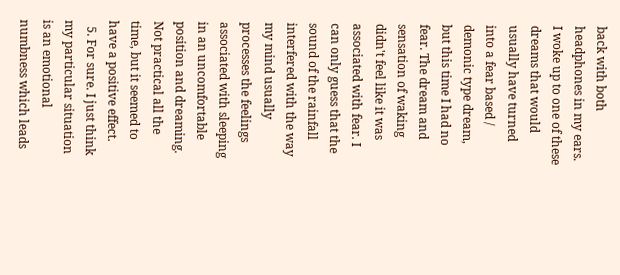back with both headphones in my ears. I woke up to one of these dreams that would usually have turned into a fear based / demonic type dream, but this time I had no fear. The dream and sensation of waking didn't feel like it was associated with fear. I can only guess that the sound of the rainfall interfered with the way my mind usually processes the feelings associated with sleeping in an uncomfortable position and dreaming. Not practical all the time, but it seemed to have a positive effect.
  5. For sure. I just think my particular situation is an emotional numbness which leads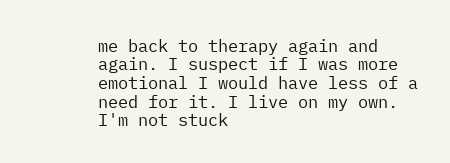me back to therapy again and again. I suspect if I was more emotional I would have less of a need for it. I live on my own. I'm not stuck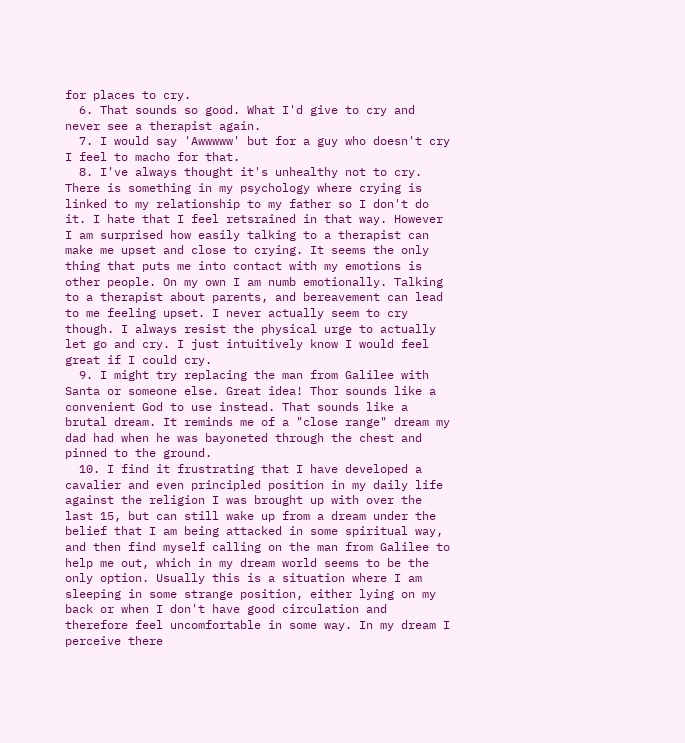for places to cry.
  6. That sounds so good. What I'd give to cry and never see a therapist again.
  7. I would say 'Awwwww' but for a guy who doesn't cry I feel to macho for that.
  8. I've always thought it's unhealthy not to cry. There is something in my psychology where crying is linked to my relationship to my father so I don't do it. I hate that I feel retsrained in that way. However I am surprised how easily talking to a therapist can make me upset and close to crying. It seems the only thing that puts me into contact with my emotions is other people. On my own I am numb emotionally. Talking to a therapist about parents, and bereavement can lead to me feeling upset. I never actually seem to cry though. I always resist the physical urge to actually let go and cry. I just intuitively know I would feel great if I could cry.
  9. I might try replacing the man from Galilee with Santa or someone else. Great idea! Thor sounds like a convenient God to use instead. That sounds like a brutal dream. It reminds me of a "close range" dream my dad had when he was bayoneted through the chest and pinned to the ground.
  10. I find it frustrating that I have developed a cavalier and even principled position in my daily life against the religion I was brought up with over the last 15, but can still wake up from a dream under the belief that I am being attacked in some spiritual way, and then find myself calling on the man from Galilee to help me out, which in my dream world seems to be the only option. Usually this is a situation where I am sleeping in some strange position, either lying on my back or when I don't have good circulation and therefore feel uncomfortable in some way. In my dream I perceive there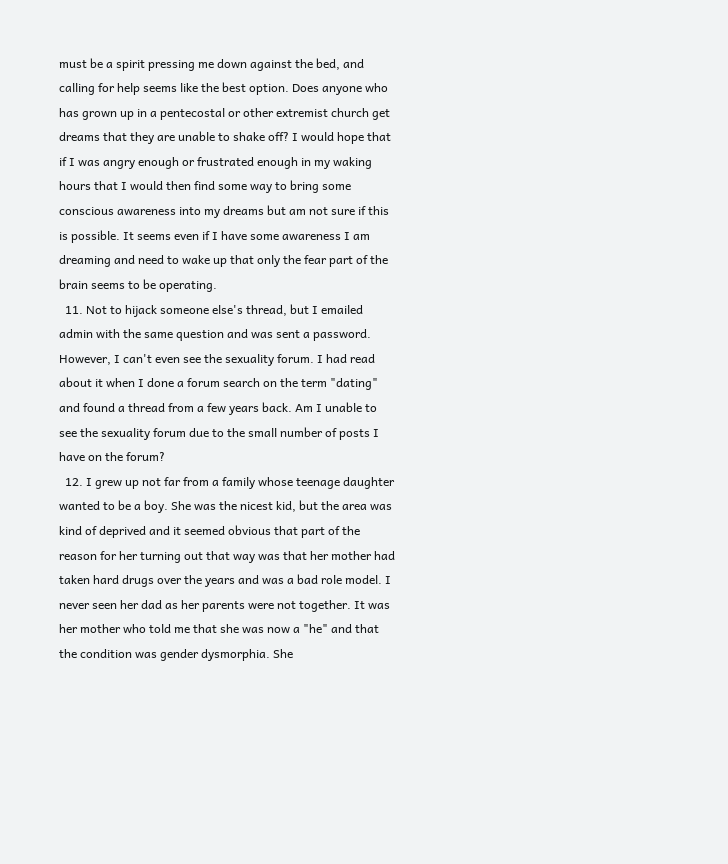must be a spirit pressing me down against the bed, and calling for help seems like the best option. Does anyone who has grown up in a pentecostal or other extremist church get dreams that they are unable to shake off? I would hope that if I was angry enough or frustrated enough in my waking hours that I would then find some way to bring some conscious awareness into my dreams but am not sure if this is possible. It seems even if I have some awareness I am dreaming and need to wake up that only the fear part of the brain seems to be operating.
  11. Not to hijack someone else's thread, but I emailed admin with the same question and was sent a password. However, I can't even see the sexuality forum. I had read about it when I done a forum search on the term "dating" and found a thread from a few years back. Am I unable to see the sexuality forum due to the small number of posts I have on the forum?
  12. I grew up not far from a family whose teenage daughter wanted to be a boy. She was the nicest kid, but the area was kind of deprived and it seemed obvious that part of the reason for her turning out that way was that her mother had taken hard drugs over the years and was a bad role model. I never seen her dad as her parents were not together. It was her mother who told me that she was now a "he" and that the condition was gender dysmorphia. She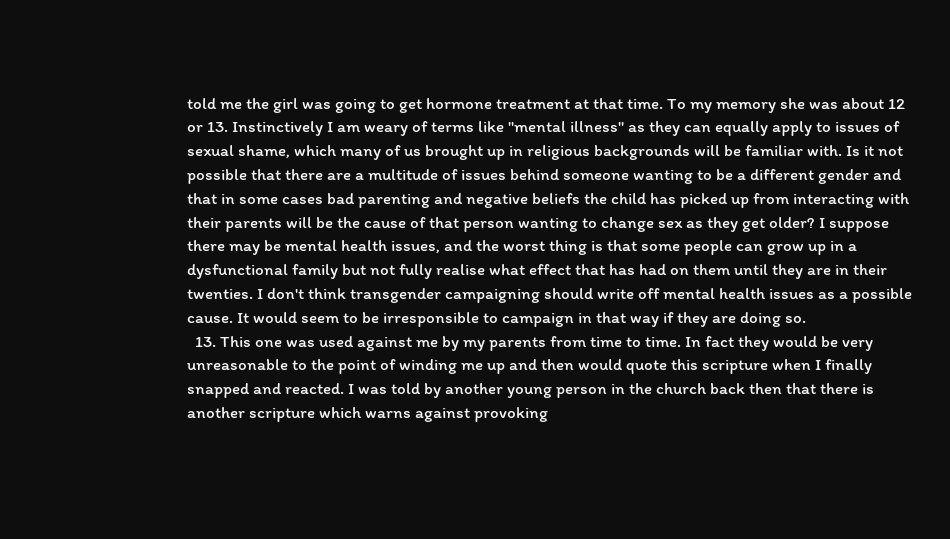told me the girl was going to get hormone treatment at that time. To my memory she was about 12 or 13. Instinctively I am weary of terms like "mental illness" as they can equally apply to issues of sexual shame, which many of us brought up in religious backgrounds will be familiar with. Is it not possible that there are a multitude of issues behind someone wanting to be a different gender and that in some cases bad parenting and negative beliefs the child has picked up from interacting with their parents will be the cause of that person wanting to change sex as they get older? I suppose there may be mental health issues, and the worst thing is that some people can grow up in a dysfunctional family but not fully realise what effect that has had on them until they are in their twenties. I don't think transgender campaigning should write off mental health issues as a possible cause. It would seem to be irresponsible to campaign in that way if they are doing so.
  13. This one was used against me by my parents from time to time. In fact they would be very unreasonable to the point of winding me up and then would quote this scripture when I finally snapped and reacted. I was told by another young person in the church back then that there is another scripture which warns against provoking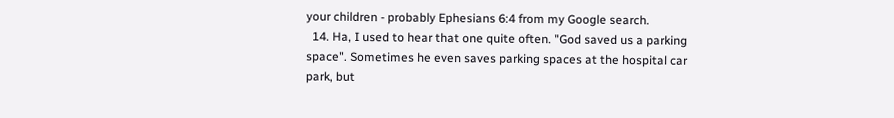your children - probably Ephesians 6:4 from my Google search.
  14. Ha, I used to hear that one quite often. "God saved us a parking space". Sometimes he even saves parking spaces at the hospital car park, but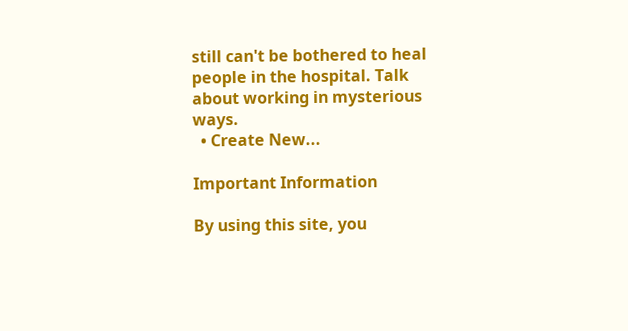still can't be bothered to heal people in the hospital. Talk about working in mysterious ways.
  • Create New...

Important Information

By using this site, you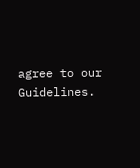agree to our Guidelines.